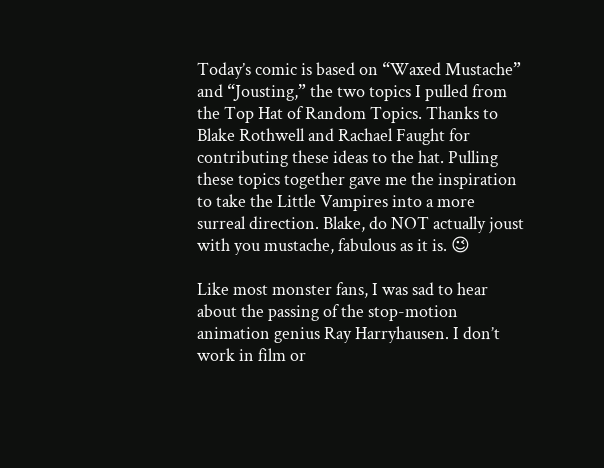Today’s comic is based on “Waxed Mustache” and “Jousting,” the two topics I pulled from the Top Hat of Random Topics. Thanks to Blake Rothwell and Rachael Faught for contributing these ideas to the hat. Pulling these topics together gave me the inspiration to take the Little Vampires into a more surreal direction. Blake, do NOT actually joust with you mustache, fabulous as it is. 😉

Like most monster fans, I was sad to hear about the passing of the stop-motion animation genius Ray Harryhausen. I don’t work in film or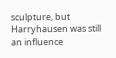sculpture, but Harryhausen was still an influence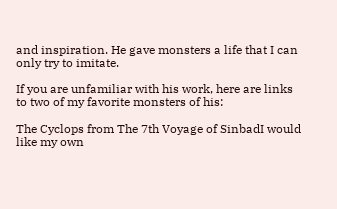and inspiration. He gave monsters a life that I can only try to imitate.

If you are unfamiliar with his work, here are links to two of my favorite monsters of his:

The Cyclops from The 7th Voyage of SinbadI would like my own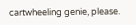cartwheeling genie, please.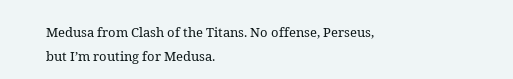Medusa from Clash of the Titans. No offense, Perseus, but I’m routing for Medusa.